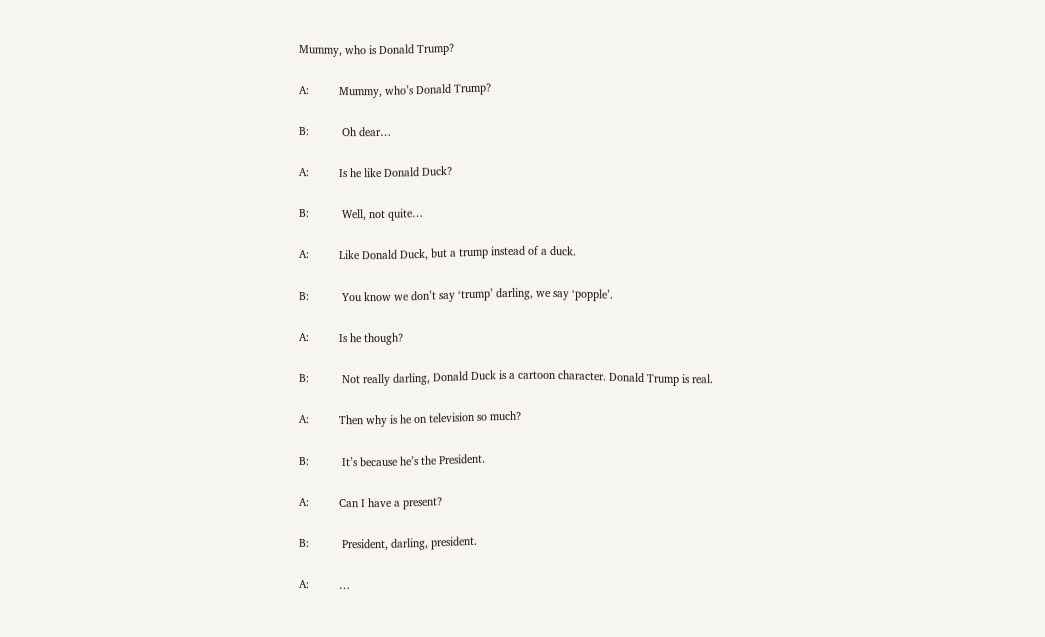Mummy, who is Donald Trump?

A:          Mummy, who’s Donald Trump?

B:           Oh dear…

A:          Is he like Donald Duck?

B:           Well, not quite…

A:          Like Donald Duck, but a trump instead of a duck.

B:           You know we don’t say ‘trump’ darling, we say ‘popple’.

A:          Is he though?

B:           Not really darling, Donald Duck is a cartoon character. Donald Trump is real.

A:          Then why is he on television so much?

B:           It’s because he’s the President.

A:          Can I have a present?

B:           President, darling, president.

A:          …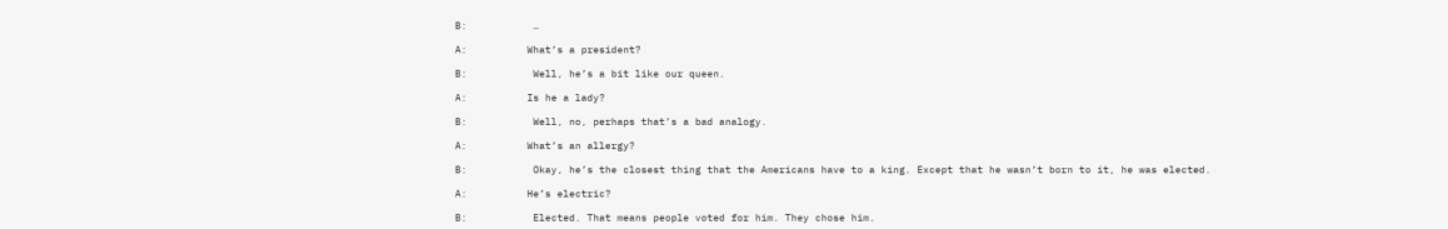B:           …

A:          What’s a president?

B:           Well, he’s a bit like our queen.

A:          Is he a lady?

B:           Well, no, perhaps that’s a bad analogy.

A:          What’s an allergy?

B:           Okay, he’s the closest thing that the Americans have to a king. Except that he wasn’t born to it, he was elected.

A:          He’s electric?

B:           Elected. That means people voted for him. They chose him.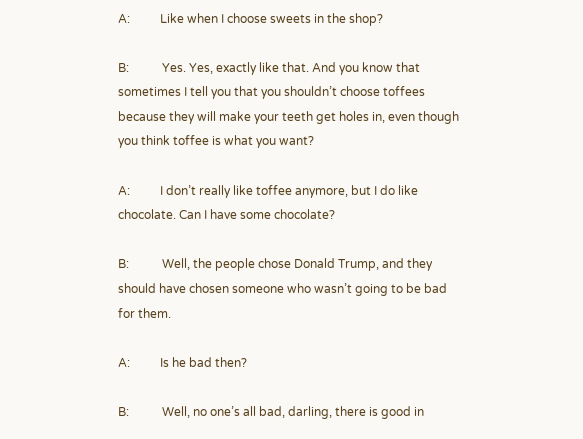A:          Like when I choose sweets in the shop?

B:           Yes. Yes, exactly like that. And you know that sometimes I tell you that you shouldn’t choose toffees because they will make your teeth get holes in, even though you think toffee is what you want?

A:          I don’t really like toffee anymore, but I do like chocolate. Can I have some chocolate?

B:           Well, the people chose Donald Trump, and they should have chosen someone who wasn’t going to be bad for them.

A:          Is he bad then?

B:           Well, no one’s all bad, darling, there is good in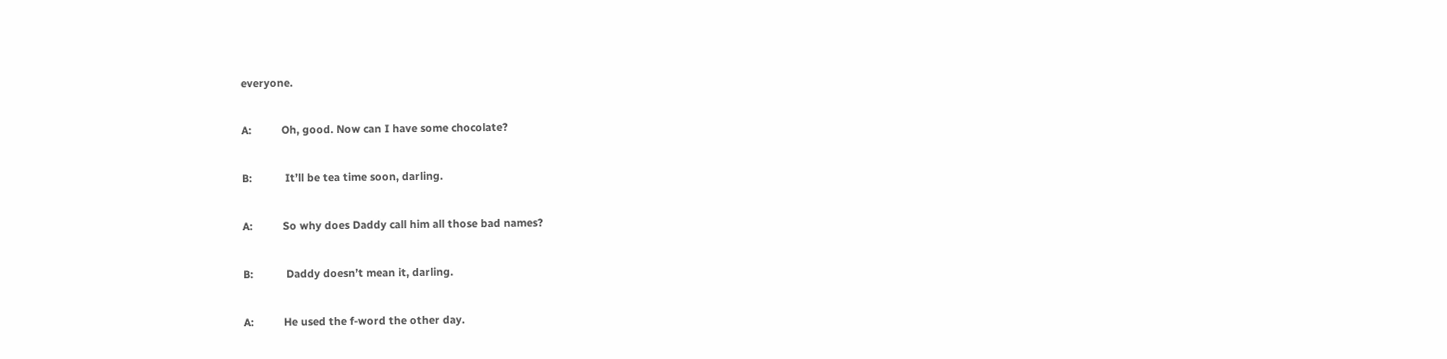everyone.

A:          Oh, good. Now can I have some chocolate?

B:           It’ll be tea time soon, darling.

A:          So why does Daddy call him all those bad names?

B:           Daddy doesn’t mean it, darling.

A:          He used the f-word the other day.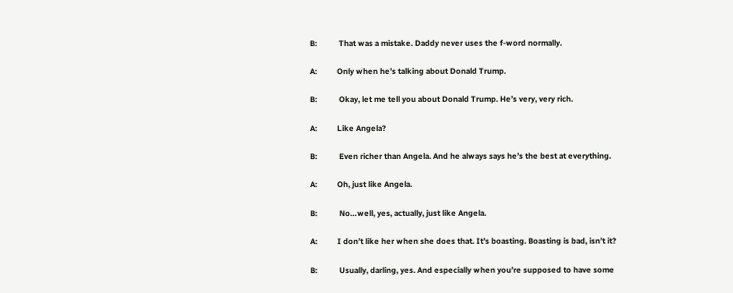B:           That was a mistake. Daddy never uses the f-word normally.

A:          Only when he’s talking about Donald Trump.

B:           Okay, let me tell you about Donald Trump. He’s very, very rich.

A:          Like Angela?

B:           Even richer than Angela. And he always says he’s the best at everything.

A:          Oh, just like Angela.

B:           No…well, yes, actually, just like Angela.

A:          I don’t like her when she does that. It’s boasting. Boasting is bad, isn’t it?

B:           Usually, darling, yes. And especially when you’re supposed to have some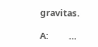gravitas.

A:          …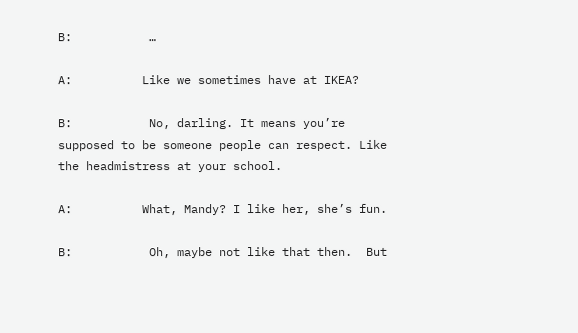B:           …

A:          Like we sometimes have at IKEA?

B:           No, darling. It means you’re supposed to be someone people can respect. Like the headmistress at your school.

A:          What, Mandy? I like her, she’s fun.

B:           Oh, maybe not like that then.  But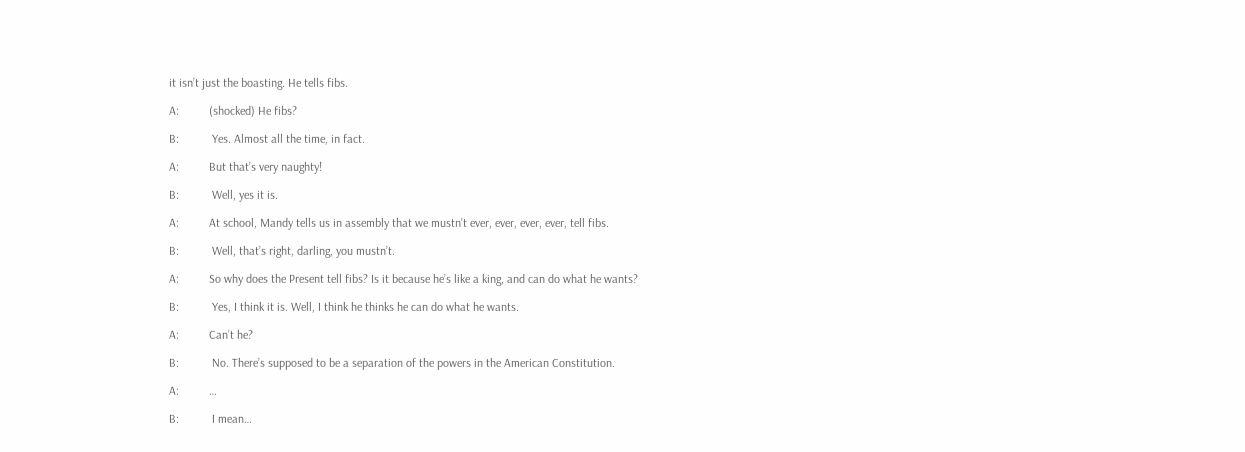it isn’t just the boasting. He tells fibs.

A:          (shocked) He fibs?

B:           Yes. Almost all the time, in fact.

A:          But that’s very naughty!

B:           Well, yes it is.

A:          At school, Mandy tells us in assembly that we mustn’t ever, ever, ever, ever, tell fibs.

B:           Well, that’s right, darling, you mustn’t.

A:          So why does the Present tell fibs? Is it because he’s like a king, and can do what he wants?

B:           Yes, I think it is. Well, I think he thinks he can do what he wants.

A:          Can’t he?

B:           No. There’s supposed to be a separation of the powers in the American Constitution.

A:          …

B:           I mean…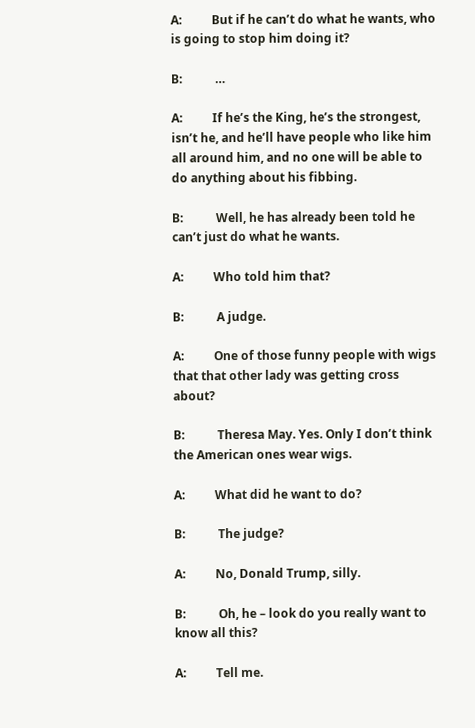A:          But if he can’t do what he wants, who is going to stop him doing it?

B:           …

A:          If he’s the King, he’s the strongest, isn’t he, and he’ll have people who like him all around him, and no one will be able to do anything about his fibbing.

B:           Well, he has already been told he can’t just do what he wants.

A:          Who told him that?

B:           A judge.

A:          One of those funny people with wigs that that other lady was getting cross about?

B:           Theresa May. Yes. Only I don’t think the American ones wear wigs.

A:          What did he want to do?

B:           The judge?

A:          No, Donald Trump, silly.

B:           Oh, he – look do you really want to know all this?

A:          Tell me.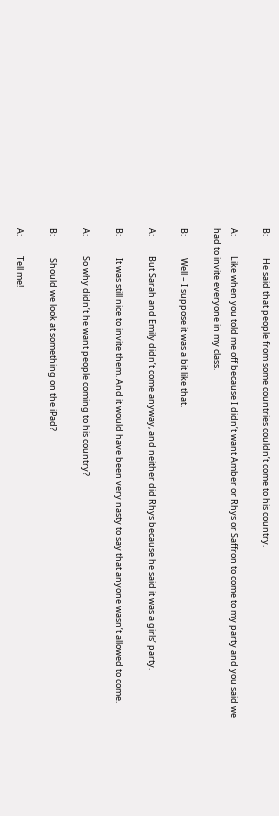B:           He said that people from some countries couldn’t come to his country.

A:          Like when you told me off because I didn’t want Amber or Rhys or Saffron to come to my party and you said we had to invite everyone in my class.

B:           Well – I suppose it was a bit like that.

A:          But Sarah and Emily didn’t come anyway, and neither did Rhys because he said it was a girls’ party.

B:           It was still nice to invite them. And it would have been very nasty to say that anyone wasn’t allowed to come.

A:          So why didn’t he want people coming to his country?

B:           Should we look at something on the iPad?

A:          Tell me!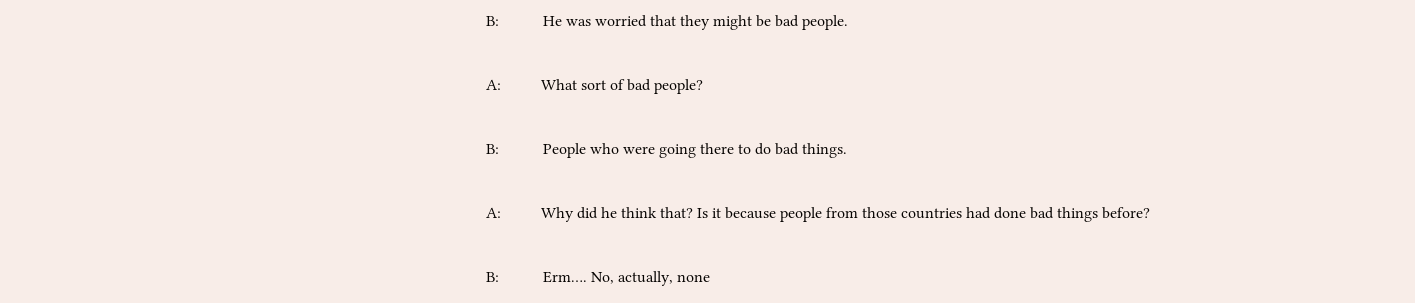B:           He was worried that they might be bad people.

A:          What sort of bad people?

B:           People who were going there to do bad things.

A:          Why did he think that? Is it because people from those countries had done bad things before?

B:           Erm…. No, actually, none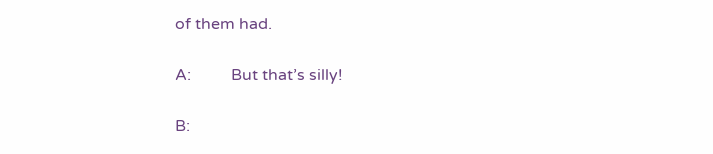of them had.

A:          But that’s silly!

B: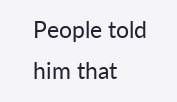People told him that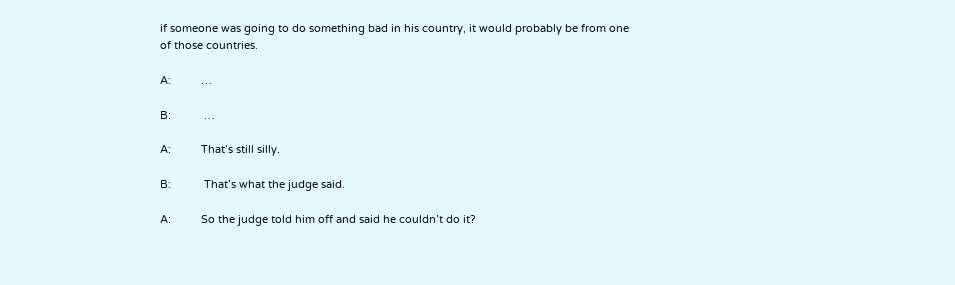if someone was going to do something bad in his country, it would probably be from one of those countries.

A:          …

B:           …

A:          That’s still silly.

B:           That’s what the judge said.

A:          So the judge told him off and said he couldn’t do it?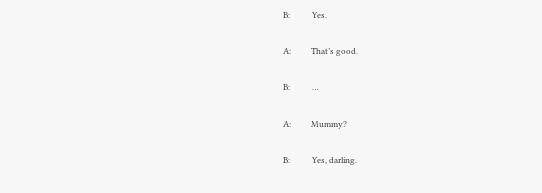B:           Yes.

A:          That’s good.

B:           …

A:          Mummy?

B:           Yes, darling.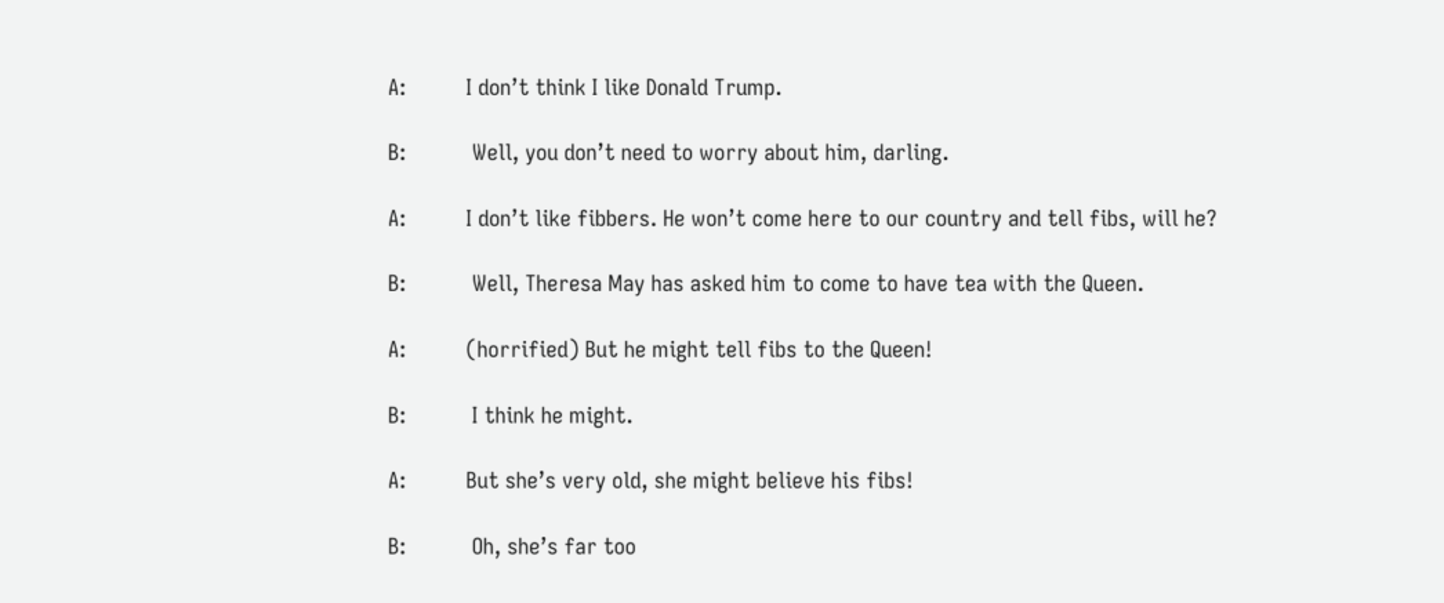A:          I don’t think I like Donald Trump.

B:           Well, you don’t need to worry about him, darling.

A:          I don’t like fibbers. He won’t come here to our country and tell fibs, will he?

B:           Well, Theresa May has asked him to come to have tea with the Queen.

A:          (horrified) But he might tell fibs to the Queen!

B:           I think he might.

A:          But she’s very old, she might believe his fibs!

B:           Oh, she’s far too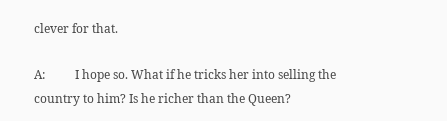clever for that.

A:          I hope so. What if he tricks her into selling the country to him? Is he richer than the Queen?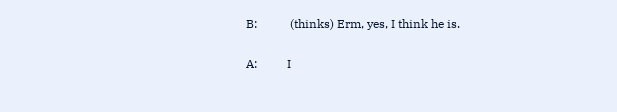B:           (thinks) Erm, yes, I think he is.

A:          I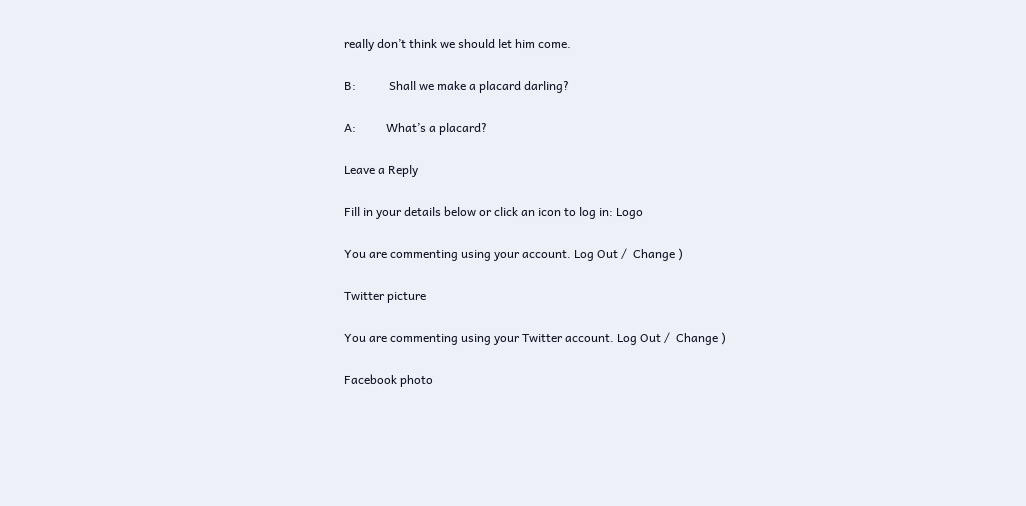really don’t think we should let him come.

B:           Shall we make a placard darling?

A:          What’s a placard?

Leave a Reply

Fill in your details below or click an icon to log in: Logo

You are commenting using your account. Log Out /  Change )

Twitter picture

You are commenting using your Twitter account. Log Out /  Change )

Facebook photo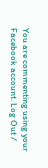You are commenting using your Facebook account. Log Out /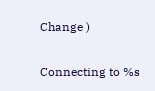Change )

Connecting to %s